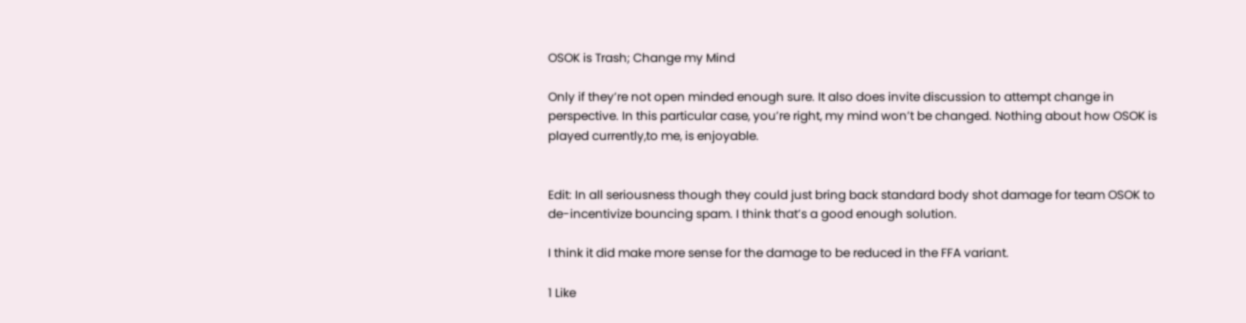OSOK is Trash; Change my Mind

Only if they’re not open minded enough sure. It also does invite discussion to attempt change in perspective. In this particular case, you’re right, my mind won’t be changed. Nothing about how OSOK is played currently,to me, is enjoyable.


Edit: In all seriousness though they could just bring back standard body shot damage for team OSOK to de-incentivize bouncing spam. I think that’s a good enough solution.

I think it did make more sense for the damage to be reduced in the FFA variant.

1 Like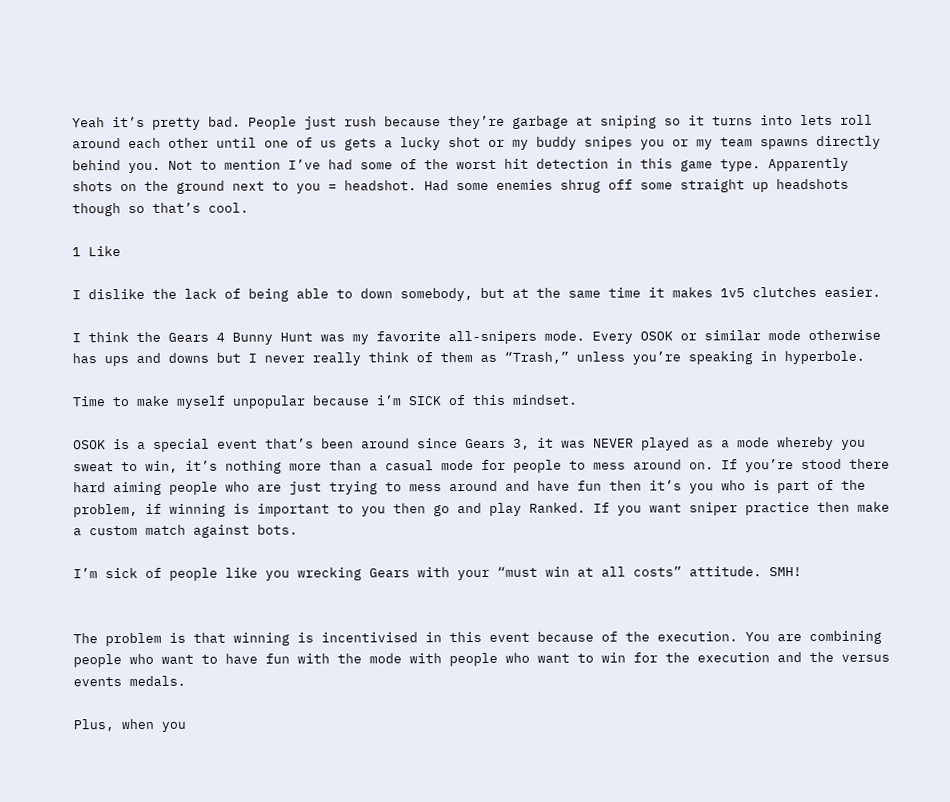Yeah it’s pretty bad. People just rush because they’re garbage at sniping so it turns into lets roll around each other until one of us gets a lucky shot or my buddy snipes you or my team spawns directly behind you. Not to mention I’ve had some of the worst hit detection in this game type. Apparently shots on the ground next to you = headshot. Had some enemies shrug off some straight up headshots though so that’s cool.

1 Like

I dislike the lack of being able to down somebody, but at the same time it makes 1v5 clutches easier.

I think the Gears 4 Bunny Hunt was my favorite all-snipers mode. Every OSOK or similar mode otherwise has ups and downs but I never really think of them as “Trash,” unless you’re speaking in hyperbole.

Time to make myself unpopular because i’m SICK of this mindset.

OSOK is a special event that’s been around since Gears 3, it was NEVER played as a mode whereby you sweat to win, it’s nothing more than a casual mode for people to mess around on. If you’re stood there hard aiming people who are just trying to mess around and have fun then it’s you who is part of the problem, if winning is important to you then go and play Ranked. If you want sniper practice then make a custom match against bots.

I’m sick of people like you wrecking Gears with your “must win at all costs” attitude. SMH!


The problem is that winning is incentivised in this event because of the execution. You are combining people who want to have fun with the mode with people who want to win for the execution and the versus events medals.

Plus, when you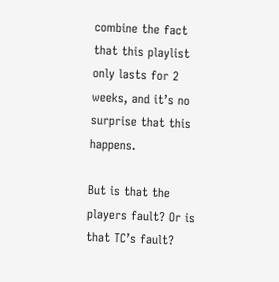combine the fact that this playlist only lasts for 2 weeks, and it’s no surprise that this happens.

But is that the players fault? Or is that TC’s fault?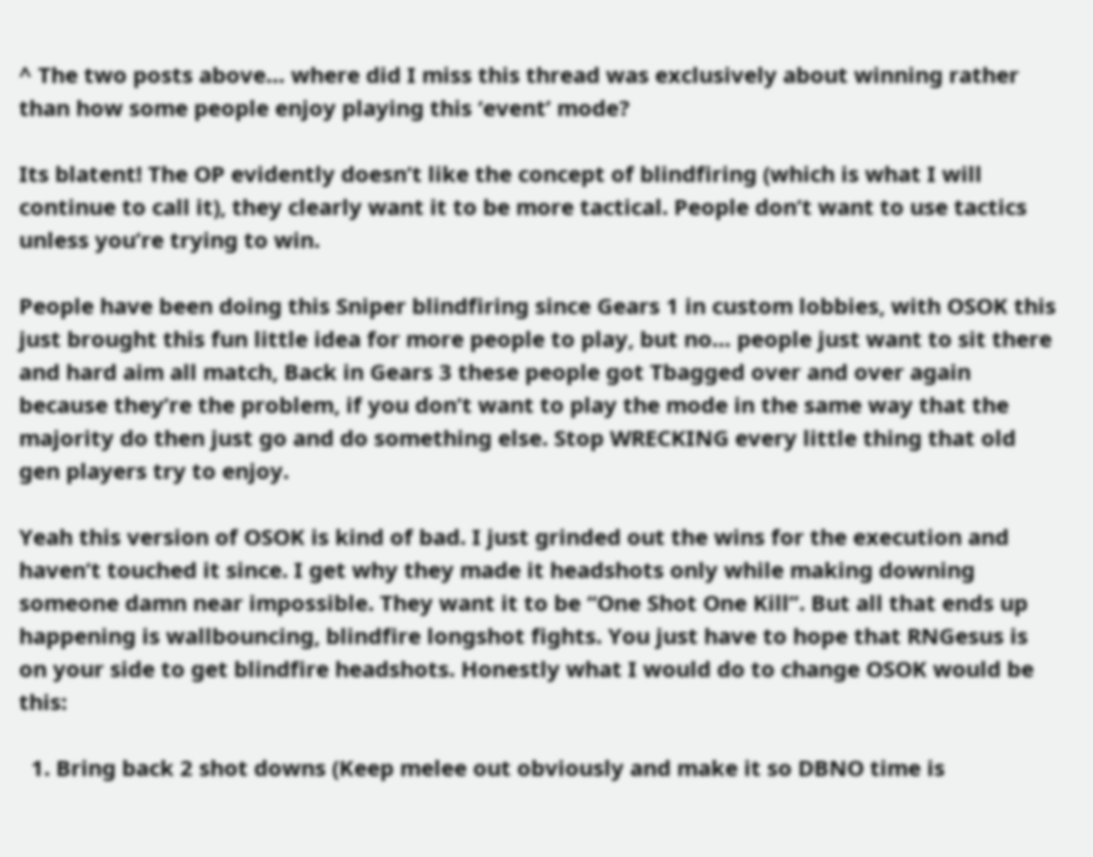^ The two posts above… where did I miss this thread was exclusively about winning rather than how some people enjoy playing this ‘event’ mode?

Its blatent! The OP evidently doesn’t like the concept of blindfiring (which is what I will continue to call it), they clearly want it to be more tactical. People don’t want to use tactics unless you’re trying to win.

People have been doing this Sniper blindfiring since Gears 1 in custom lobbies, with OSOK this just brought this fun little idea for more people to play, but no… people just want to sit there and hard aim all match, Back in Gears 3 these people got Tbagged over and over again because they’re the problem, if you don’t want to play the mode in the same way that the majority do then just go and do something else. Stop WRECKING every little thing that old gen players try to enjoy.

Yeah this version of OSOK is kind of bad. I just grinded out the wins for the execution and haven’t touched it since. I get why they made it headshots only while making downing someone damn near impossible. They want it to be “One Shot One Kill”. But all that ends up happening is wallbouncing, blindfire longshot fights. You just have to hope that RNGesus is on your side to get blindfire headshots. Honestly what I would do to change OSOK would be this:

  1. Bring back 2 shot downs (Keep melee out obviously and make it so DBNO time is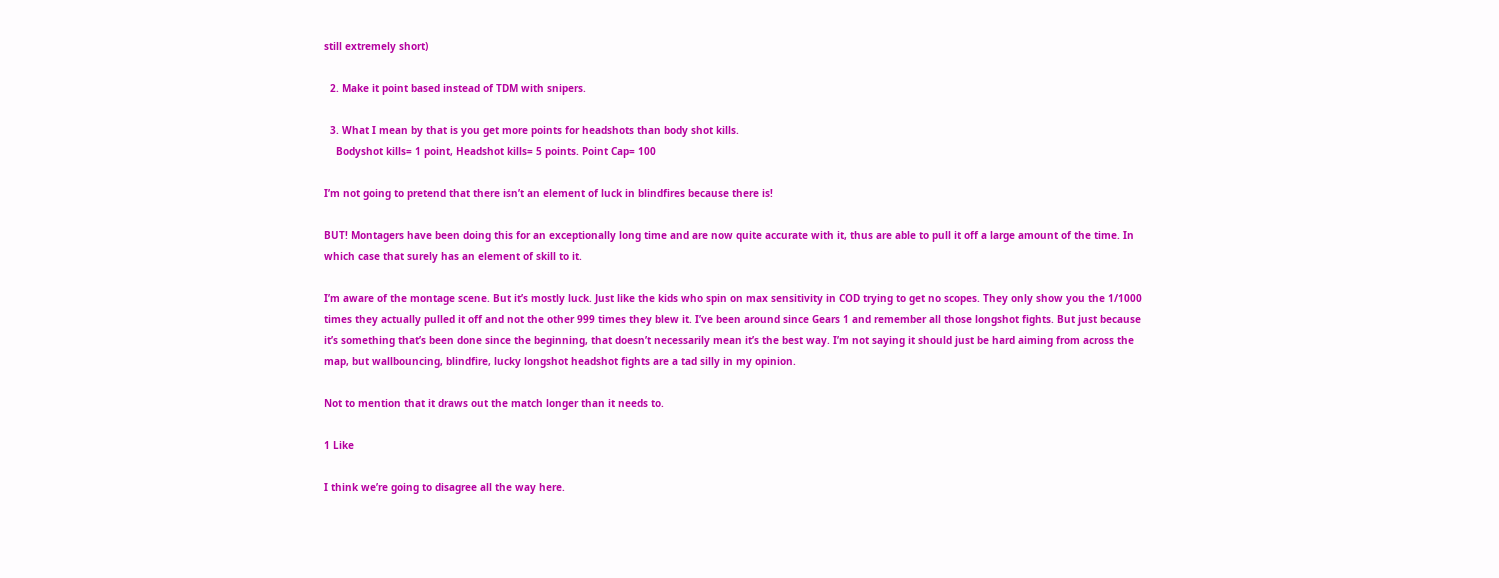still extremely short)

  2. Make it point based instead of TDM with snipers.

  3. What I mean by that is you get more points for headshots than body shot kills.
    Bodyshot kills= 1 point, Headshot kills= 5 points. Point Cap= 100

I’m not going to pretend that there isn’t an element of luck in blindfires because there is!

BUT! Montagers have been doing this for an exceptionally long time and are now quite accurate with it, thus are able to pull it off a large amount of the time. In which case that surely has an element of skill to it.

I’m aware of the montage scene. But it’s mostly luck. Just like the kids who spin on max sensitivity in COD trying to get no scopes. They only show you the 1/1000 times they actually pulled it off and not the other 999 times they blew it. I’ve been around since Gears 1 and remember all those longshot fights. But just because it’s something that’s been done since the beginning, that doesn’t necessarily mean it’s the best way. I’m not saying it should just be hard aiming from across the map, but wallbouncing, blindfire, lucky longshot headshot fights are a tad silly in my opinion.

Not to mention that it draws out the match longer than it needs to.

1 Like

I think we’re going to disagree all the way here.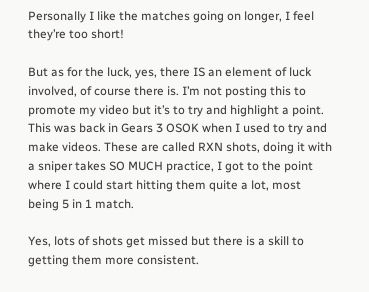Personally I like the matches going on longer, I feel they’re too short!

But as for the luck, yes, there IS an element of luck involved, of course there is. I’m not posting this to promote my video but it’s to try and highlight a point. This was back in Gears 3 OSOK when I used to try and make videos. These are called RXN shots, doing it with a sniper takes SO MUCH practice, I got to the point where I could start hitting them quite a lot, most being 5 in 1 match.

Yes, lots of shots get missed but there is a skill to getting them more consistent.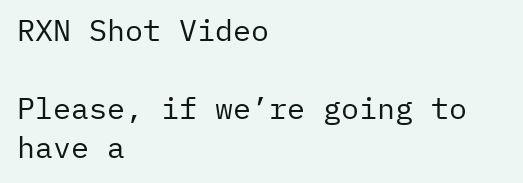RXN Shot Video

Please, if we’re going to have a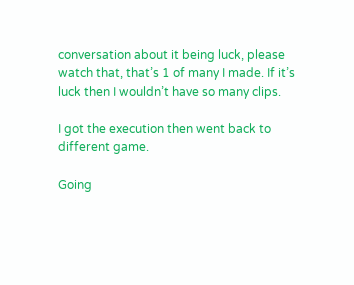conversation about it being luck, please watch that, that’s 1 of many I made. If it’s luck then I wouldn’t have so many clips.

I got the execution then went back to different game.

Going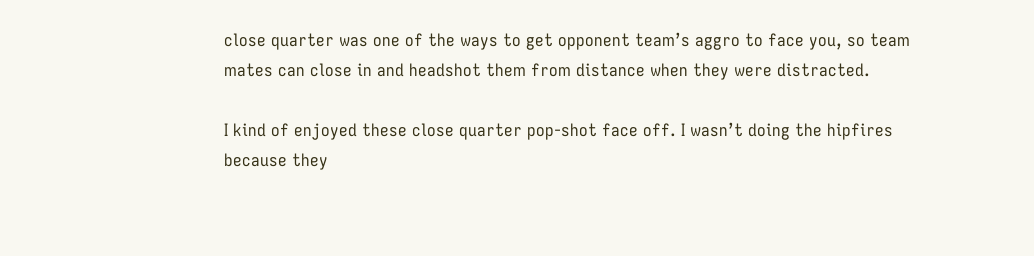close quarter was one of the ways to get opponent team’s aggro to face you, so team mates can close in and headshot them from distance when they were distracted.

I kind of enjoyed these close quarter pop-shot face off. I wasn’t doing the hipfires because they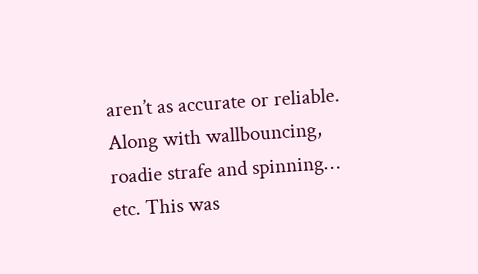aren’t as accurate or reliable. Along with wallbouncing, roadie strafe and spinning… etc. This was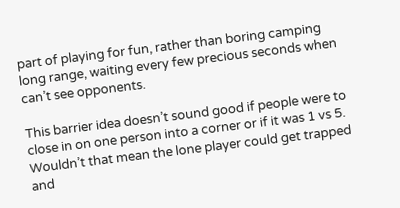part of playing for fun, rather than boring camping long range, waiting every few precious seconds when can’t see opponents.

This barrier idea doesn’t sound good if people were to close in on one person into a corner or if it was 1 vs 5. Wouldn’t that mean the lone player could get trapped and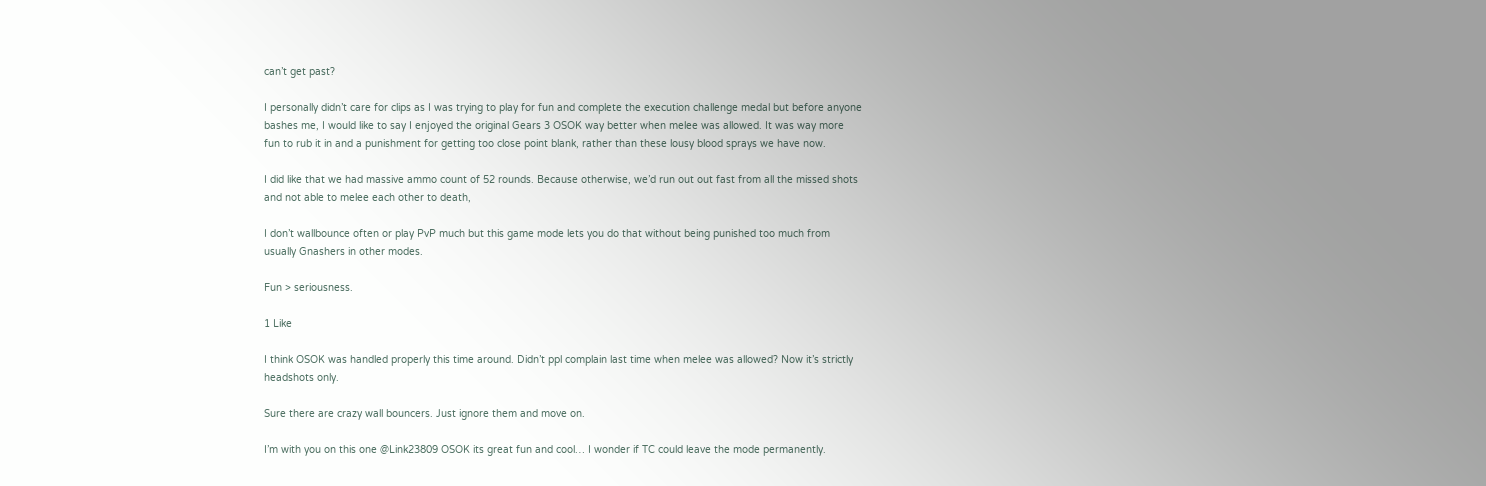can’t get past?

I personally didn’t care for clips as I was trying to play for fun and complete the execution challenge medal but before anyone bashes me, I would like to say I enjoyed the original Gears 3 OSOK way better when melee was allowed. It was way more fun to rub it in and a punishment for getting too close point blank, rather than these lousy blood sprays we have now.

I did like that we had massive ammo count of 52 rounds. Because otherwise, we’d run out out fast from all the missed shots and not able to melee each other to death,

I don’t wallbounce often or play PvP much but this game mode lets you do that without being punished too much from usually Gnashers in other modes.

Fun > seriousness.

1 Like

I think OSOK was handled properly this time around. Didn’t ppl complain last time when melee was allowed? Now it’s strictly headshots only.

Sure there are crazy wall bouncers. Just ignore them and move on.

I’m with you on this one @Link23809 OSOK its great fun and cool… I wonder if TC could leave the mode permanently.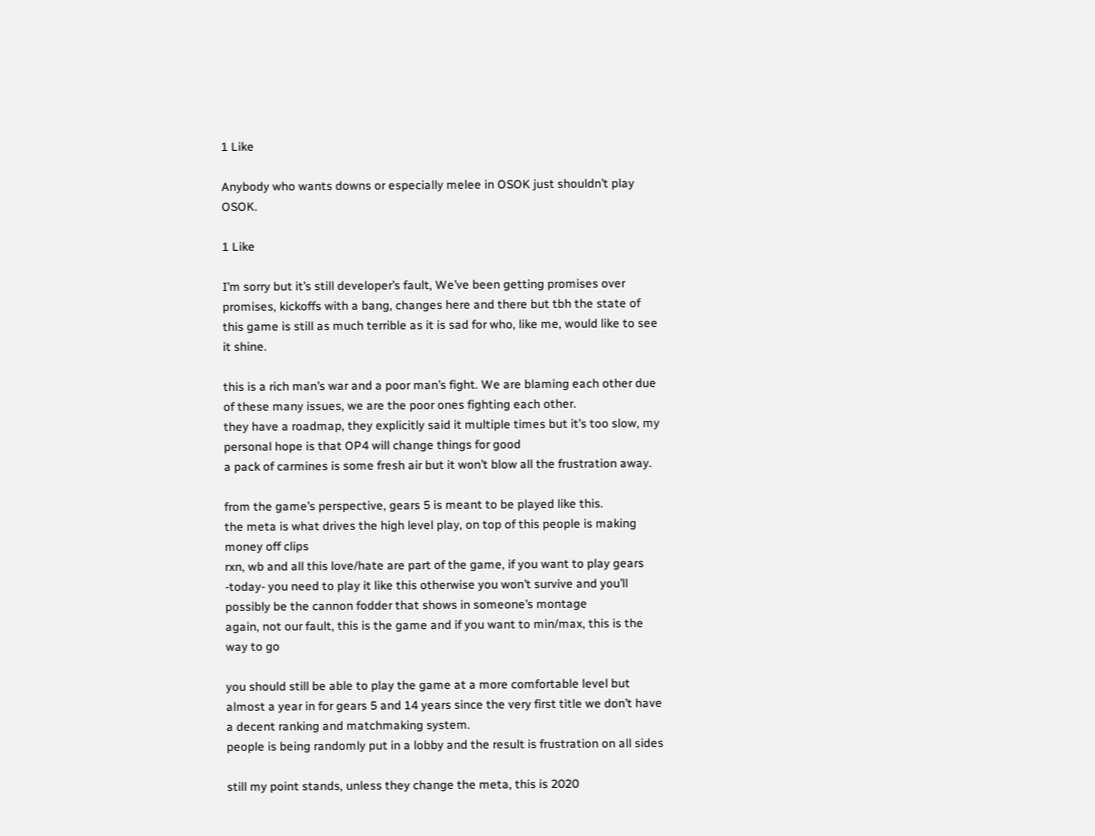1 Like

Anybody who wants downs or especially melee in OSOK just shouldn’t play OSOK.

1 Like

I’m sorry but it’s still developer’s fault, We’ve been getting promises over promises, kickoffs with a bang, changes here and there but tbh the state of this game is still as much terrible as it is sad for who, like me, would like to see it shine.

this is a rich man’s war and a poor man’s fight. We are blaming each other due of these many issues, we are the poor ones fighting each other.
they have a roadmap, they explicitly said it multiple times but it’s too slow, my personal hope is that OP4 will change things for good
a pack of carmines is some fresh air but it won’t blow all the frustration away.

from the game’s perspective, gears 5 is meant to be played like this.
the meta is what drives the high level play, on top of this people is making money off clips
rxn, wb and all this love/hate are part of the game, if you want to play gears -today- you need to play it like this otherwise you won’t survive and you’ll possibly be the cannon fodder that shows in someone’s montage
again, not our fault, this is the game and if you want to min/max, this is the way to go

you should still be able to play the game at a more comfortable level but almost a year in for gears 5 and 14 years since the very first title we don’t have a decent ranking and matchmaking system.
people is being randomly put in a lobby and the result is frustration on all sides

still my point stands, unless they change the meta, this is 2020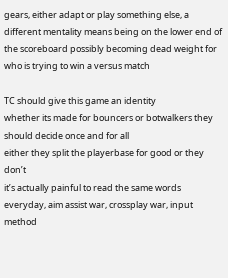gears, either adapt or play something else, a different mentality means being on the lower end of the scoreboard possibly becoming dead weight for who is trying to win a versus match

TC should give this game an identity
whether its made for bouncers or botwalkers they should decide once and for all
either they split the playerbase for good or they don’t
it’s actually painful to read the same words everyday, aim assist war, crossplay war, input method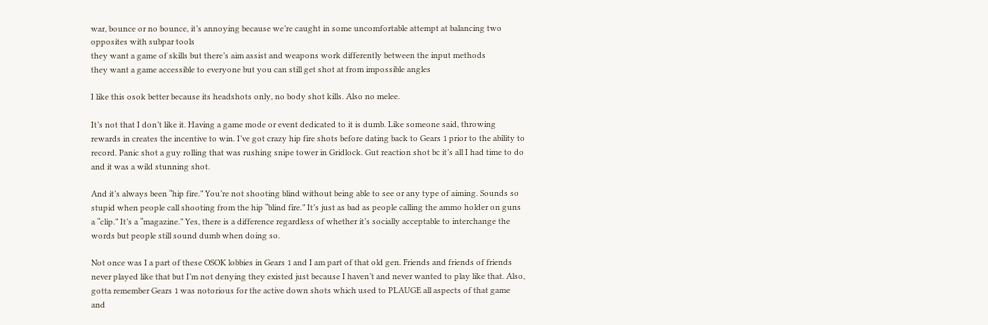war, bounce or no bounce, it’s annoying because we’re caught in some uncomfortable attempt at balancing two opposites with subpar tools
they want a game of skills but there’s aim assist and weapons work differently between the input methods
they want a game accessible to everyone but you can still get shot at from impossible angles

I like this osok better because its headshots only, no body shot kills. Also no melee.

It’s not that I don’t like it. Having a game mode or event dedicated to it is dumb. Like someone said, throwing rewards in creates the incentive to win. I’ve got crazy hip fire shots before dating back to Gears 1 prior to the ability to record. Panic shot a guy rolling that was rushing snipe tower in Gridlock. Gut reaction shot bc it’s all I had time to do and it was a wild stunning shot.

And it’s always been “hip fire.” You’re not shooting blind without being able to see or any type of aiming. Sounds so stupid when people call shooting from the hip “blind fire.” It’s just as bad as people calling the ammo holder on guns a “clip.” It’s a “magazine.” Yes, there is a difference regardless of whether it’s socially acceptable to interchange the words but people still sound dumb when doing so.

Not once was I a part of these OSOK lobbies in Gears 1 and I am part of that old gen. Friends and friends of friends never played like that but I’m not denying they existed just because I haven’t and never wanted to play like that. Also, gotta remember Gears 1 was notorious for the active down shots which used to PLAUGE all aspects of that game and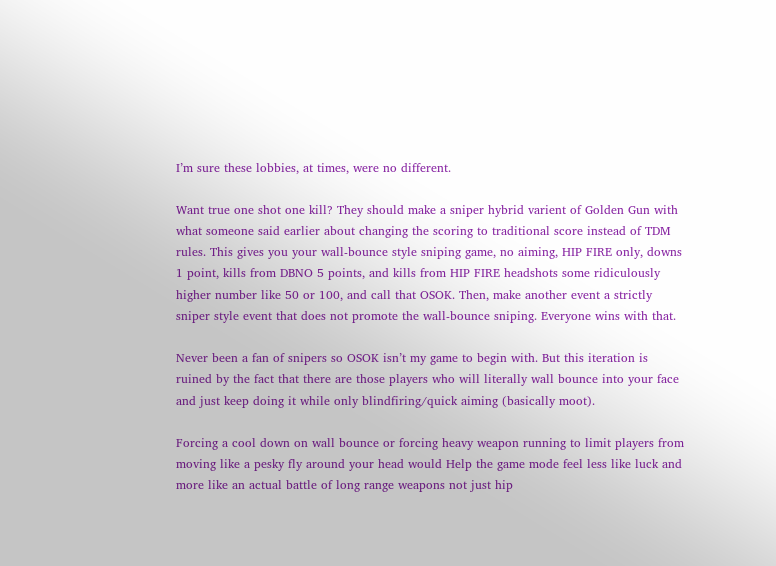I’m sure these lobbies, at times, were no different.

Want true one shot one kill? They should make a sniper hybrid varient of Golden Gun with what someone said earlier about changing the scoring to traditional score instead of TDM rules. This gives you your wall-bounce style sniping game, no aiming, HIP FIRE only, downs 1 point, kills from DBNO 5 points, and kills from HIP FIRE headshots some ridiculously higher number like 50 or 100, and call that OSOK. Then, make another event a strictly sniper style event that does not promote the wall-bounce sniping. Everyone wins with that.

Never been a fan of snipers so OSOK isn’t my game to begin with. But this iteration is ruined by the fact that there are those players who will literally wall bounce into your face and just keep doing it while only blindfiring/quick aiming (basically moot).

Forcing a cool down on wall bounce or forcing heavy weapon running to limit players from moving like a pesky fly around your head would Help the game mode feel less like luck and more like an actual battle of long range weapons not just hip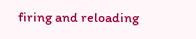firing and reloading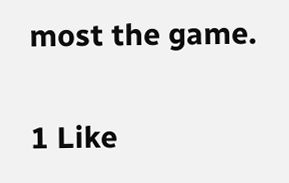most the game.

1 Like